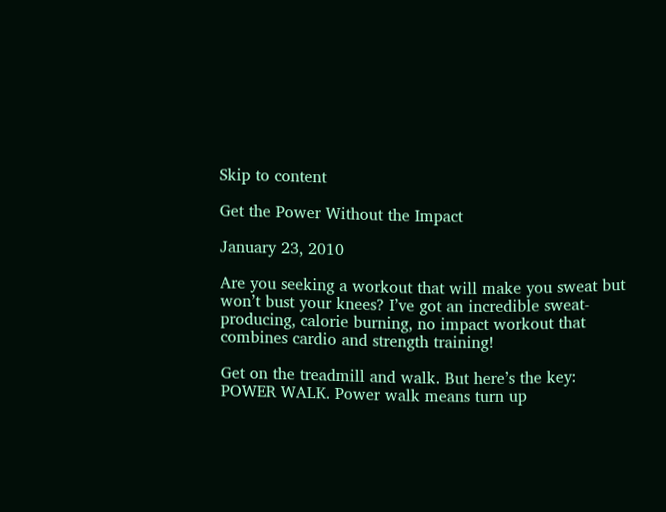Skip to content

Get the Power Without the Impact

January 23, 2010

Are you seeking a workout that will make you sweat but won’t bust your knees? I’ve got an incredible sweat-producing, calorie burning, no impact workout that combines cardio and strength training!

Get on the treadmill and walk. But here’s the key: POWER WALK. Power walk means turn up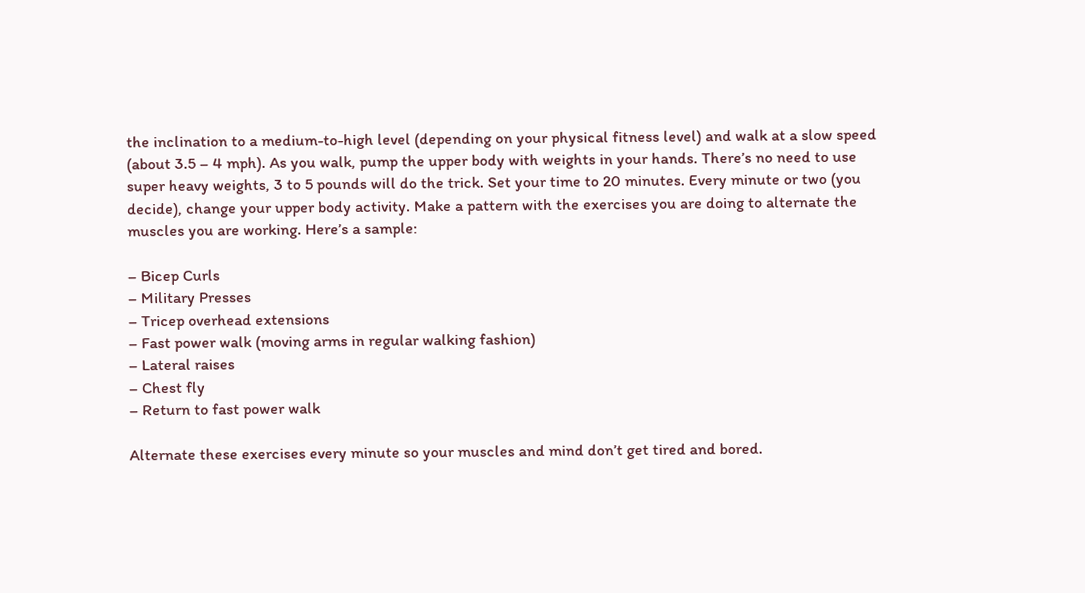the inclination to a medium-to-high level (depending on your physical fitness level) and walk at a slow speed (about 3.5 – 4 mph). As you walk, pump the upper body with weights in your hands. There’s no need to use super heavy weights, 3 to 5 pounds will do the trick. Set your time to 20 minutes. Every minute or two (you decide), change your upper body activity. Make a pattern with the exercises you are doing to alternate the muscles you are working. Here’s a sample:

– Bicep Curls
– Military Presses
– Tricep overhead extensions
– Fast power walk (moving arms in regular walking fashion)
– Lateral raises
– Chest fly
– Return to fast power walk

Alternate these exercises every minute so your muscles and mind don’t get tired and bored.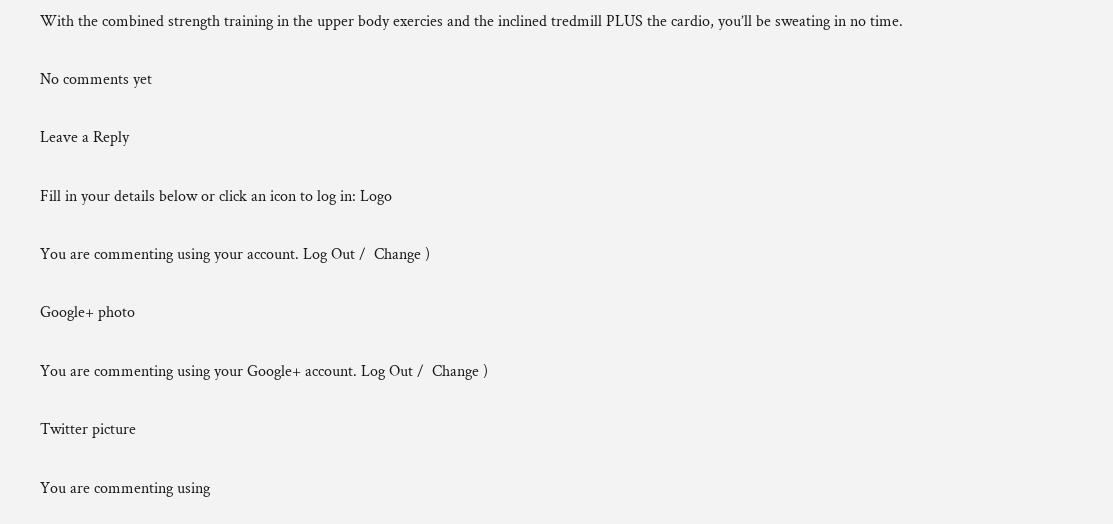With the combined strength training in the upper body exercies and the inclined tredmill PLUS the cardio, you’ll be sweating in no time.

No comments yet

Leave a Reply

Fill in your details below or click an icon to log in: Logo

You are commenting using your account. Log Out /  Change )

Google+ photo

You are commenting using your Google+ account. Log Out /  Change )

Twitter picture

You are commenting using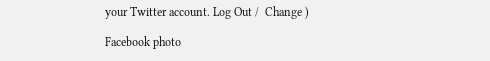your Twitter account. Log Out /  Change )

Facebook photo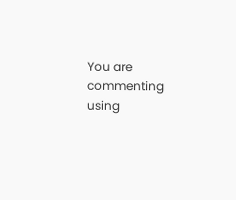You are commenting using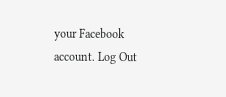your Facebook account. Log Out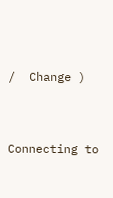/  Change )


Connecting to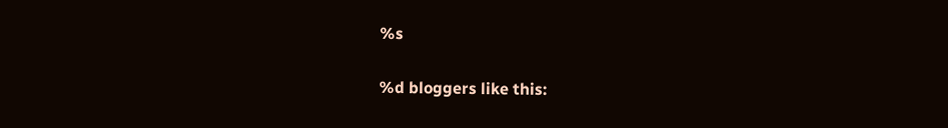%s

%d bloggers like this: